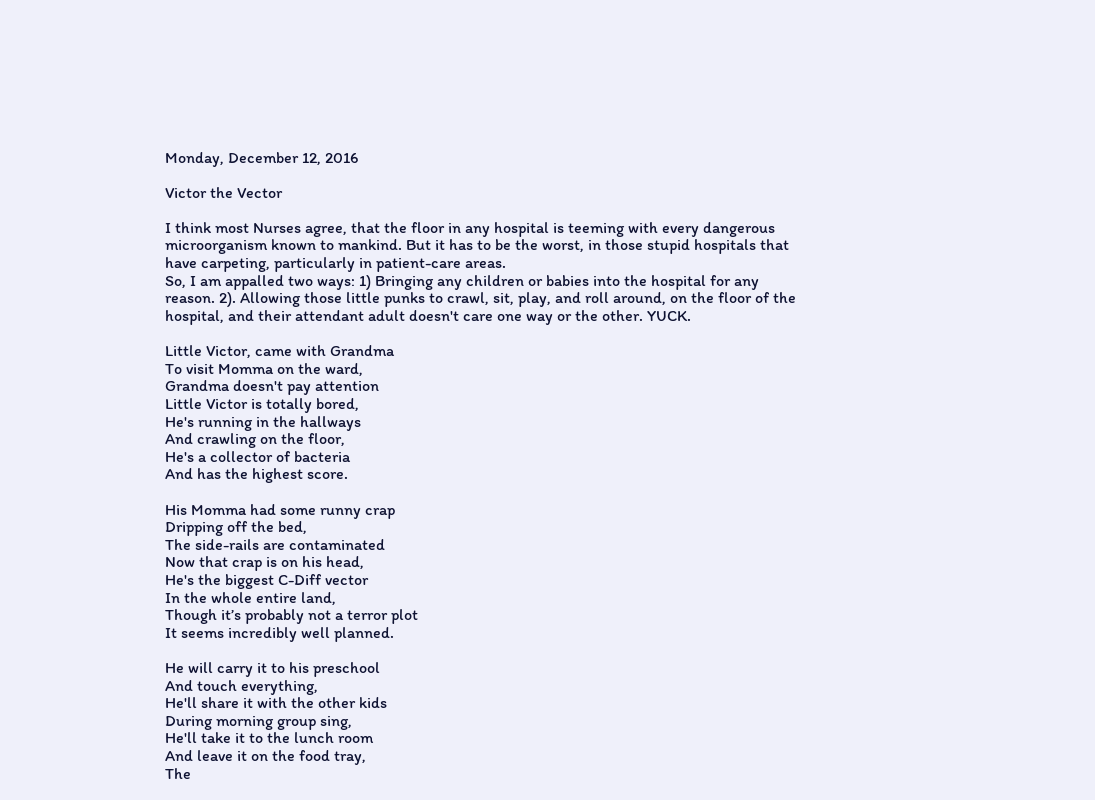Monday, December 12, 2016

Victor the Vector

I think most Nurses agree, that the floor in any hospital is teeming with every dangerous microorganism known to mankind. But it has to be the worst, in those stupid hospitals that have carpeting, particularly in patient-care areas.
So, I am appalled two ways: 1) Bringing any children or babies into the hospital for any reason. 2). Allowing those little punks to crawl, sit, play, and roll around, on the floor of the hospital, and their attendant adult doesn't care one way or the other. YUCK.

Little Victor, came with Grandma
To visit Momma on the ward,
Grandma doesn't pay attention
Little Victor is totally bored,
He's running in the hallways
And crawling on the floor,
He's a collector of bacteria
And has the highest score.

His Momma had some runny crap
Dripping off the bed,
The side-rails are contaminated
Now that crap is on his head,
He's the biggest C-Diff vector
In the whole entire land,
Though it’s probably not a terror plot
It seems incredibly well planned.

He will carry it to his preschool
And touch everything,
He'll share it with the other kids
During morning group sing,
He'll take it to the lunch room
And leave it on the food tray,
The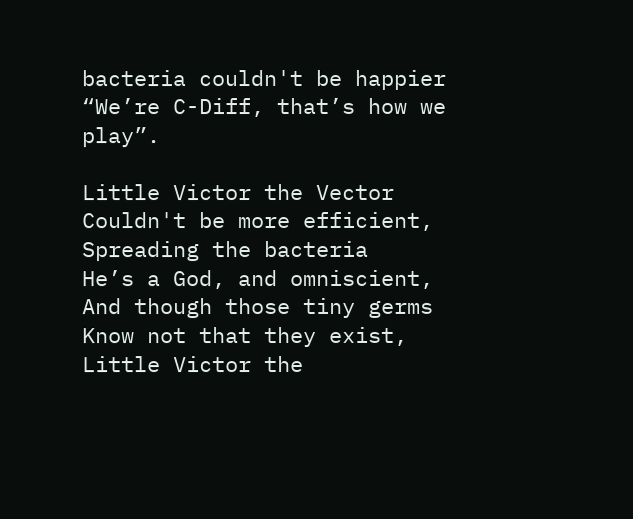bacteria couldn't be happier
“We’re C-Diff, that’s how we play”.

Little Victor the Vector
Couldn't be more efficient,
Spreading the bacteria
He’s a God, and omniscient,
And though those tiny germs
Know not that they exist,
Little Victor the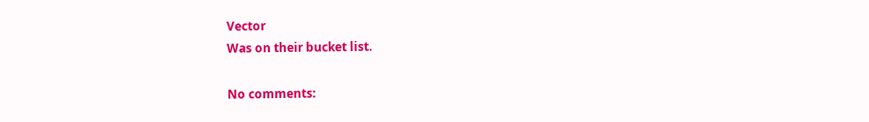Vector
Was on their bucket list.

No comments: